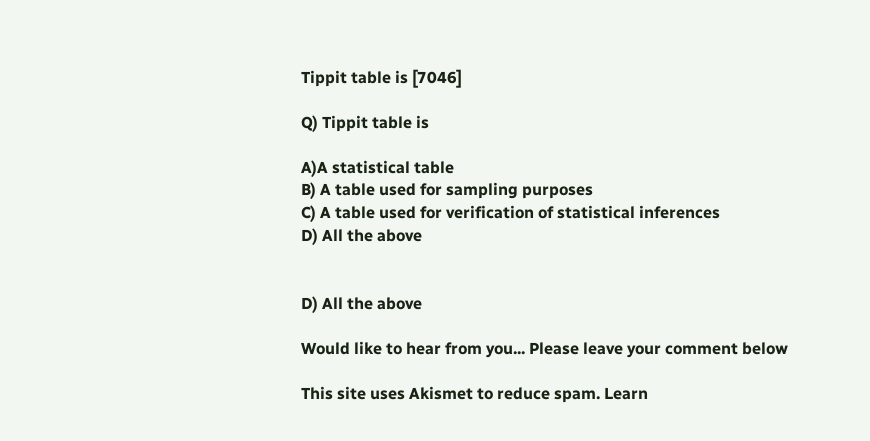Tippit table is [7046]

Q) Tippit table is

A)A statistical table
B) A table used for sampling purposes
C) A table used for verification of statistical inferences
D) All the above


D) All the above

Would like to hear from you... Please leave your comment below

This site uses Akismet to reduce spam. Learn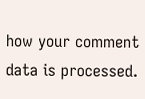how your comment data is processed.